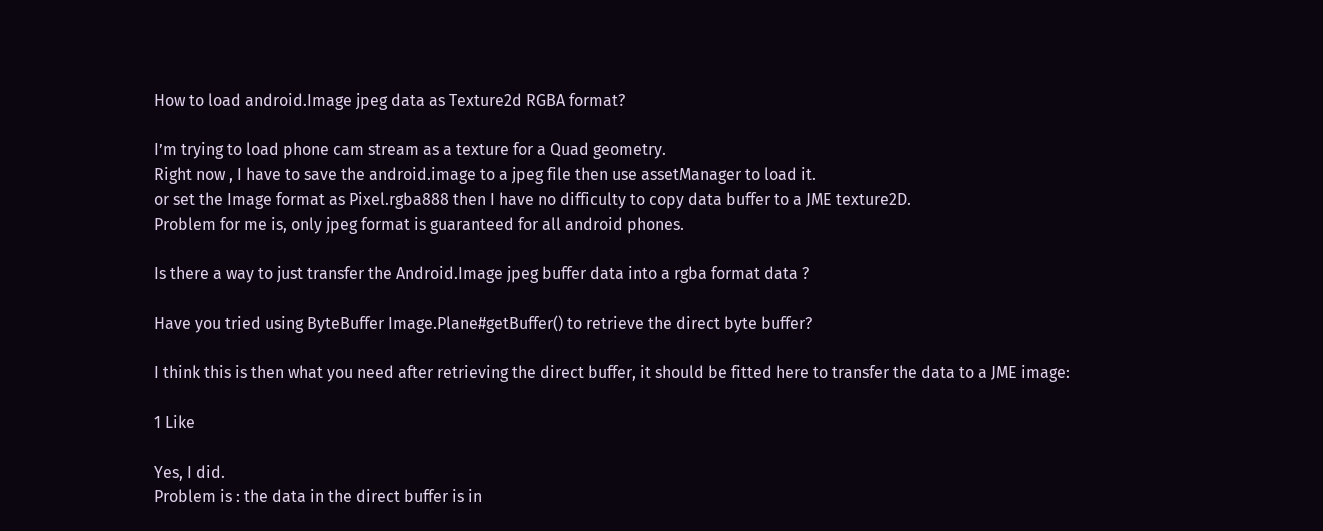How to load android.Image jpeg data as Texture2d RGBA format?

I’m trying to load phone cam stream as a texture for a Quad geometry.
Right now , I have to save the android.image to a jpeg file then use assetManager to load it.
or set the Image format as Pixel.rgba888 then I have no difficulty to copy data buffer to a JME texture2D.
Problem for me is, only jpeg format is guaranteed for all android phones.

Is there a way to just transfer the Android.Image jpeg buffer data into a rgba format data ?

Have you tried using ByteBuffer Image.Plane#getBuffer() to retrieve the direct byte buffer?

I think this is then what you need after retrieving the direct buffer, it should be fitted here to transfer the data to a JME image:

1 Like

Yes, I did.
Problem is : the data in the direct buffer is in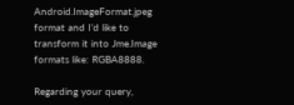Android.ImageFormat.jpeg format and I’d like to transform it into Jme.Image formats like: RGBA8888.

Regarding your query,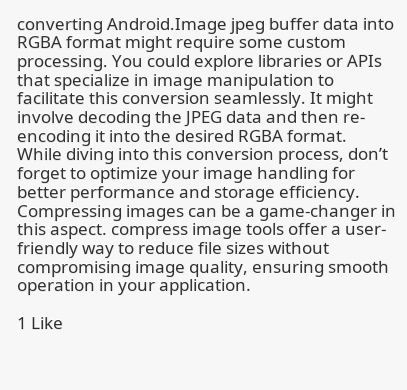converting Android.Image jpeg buffer data into RGBA format might require some custom processing. You could explore libraries or APIs that specialize in image manipulation to facilitate this conversion seamlessly. It might involve decoding the JPEG data and then re-encoding it into the desired RGBA format.
While diving into this conversion process, don’t forget to optimize your image handling for better performance and storage efficiency. Compressing images can be a game-changer in this aspect. compress image tools offer a user-friendly way to reduce file sizes without compromising image quality, ensuring smooth operation in your application.

1 Like